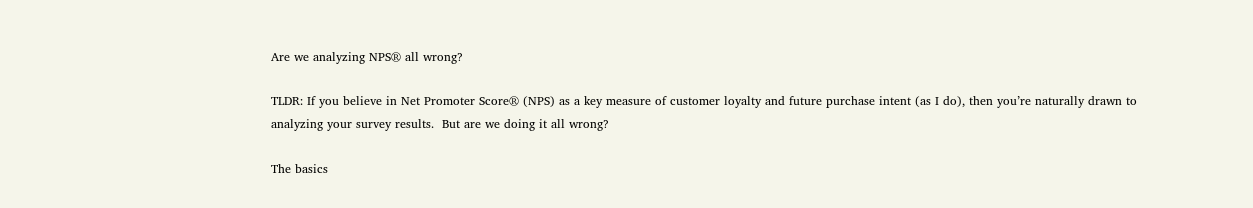Are we analyzing NPS® all wrong?

TLDR: If you believe in Net Promoter Score® (NPS) as a key measure of customer loyalty and future purchase intent (as I do), then you’re naturally drawn to analyzing your survey results.  But are we doing it all wrong?

The basics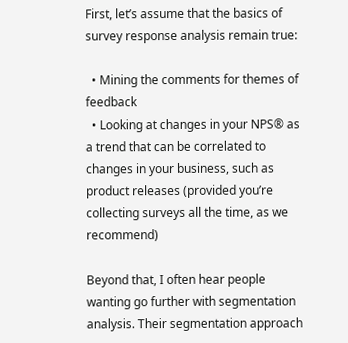First, let’s assume that the basics of survey response analysis remain true:

  • Mining the comments for themes of feedback
  • Looking at changes in your NPS® as a trend that can be correlated to changes in your business, such as product releases (provided you’re collecting surveys all the time, as we recommend)

Beyond that, I often hear people wanting go further with segmentation analysis. Their segmentation approach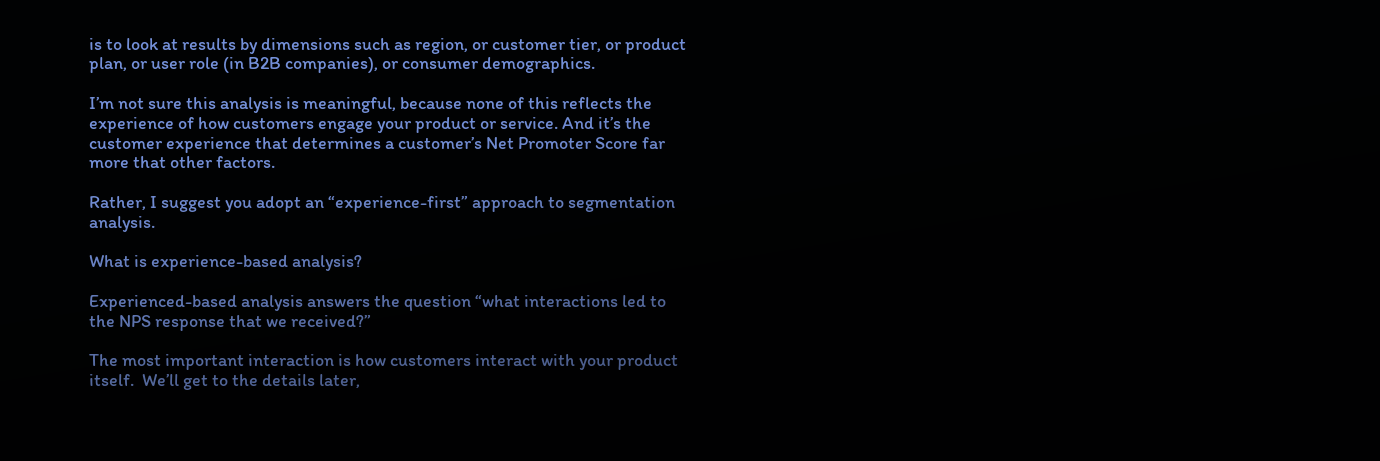is to look at results by dimensions such as region, or customer tier, or product plan, or user role (in B2B companies), or consumer demographics.

I’m not sure this analysis is meaningful, because none of this reflects the experience of how customers engage your product or service. And it’s the customer experience that determines a customer’s Net Promoter Score far more that other factors.

Rather, I suggest you adopt an “experience-first” approach to segmentation analysis.

What is experience-based analysis?

Experienced-based analysis answers the question “what interactions led to the NPS response that we received?”

The most important interaction is how customers interact with your product itself.  We’ll get to the details later,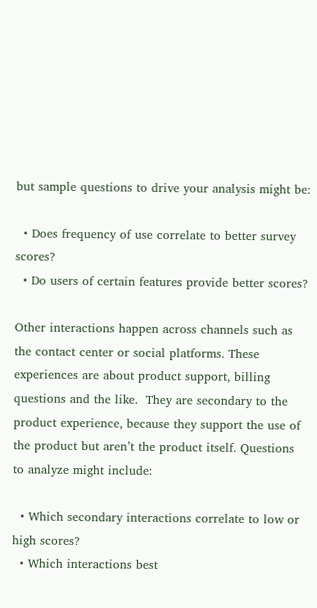but sample questions to drive your analysis might be:

  • Does frequency of use correlate to better survey scores?
  • Do users of certain features provide better scores?

Other interactions happen across channels such as the contact center or social platforms. These experiences are about product support, billing questions and the like.  They are secondary to the product experience, because they support the use of the product but aren’t the product itself. Questions to analyze might include:

  • Which secondary interactions correlate to low or high scores?
  • Which interactions best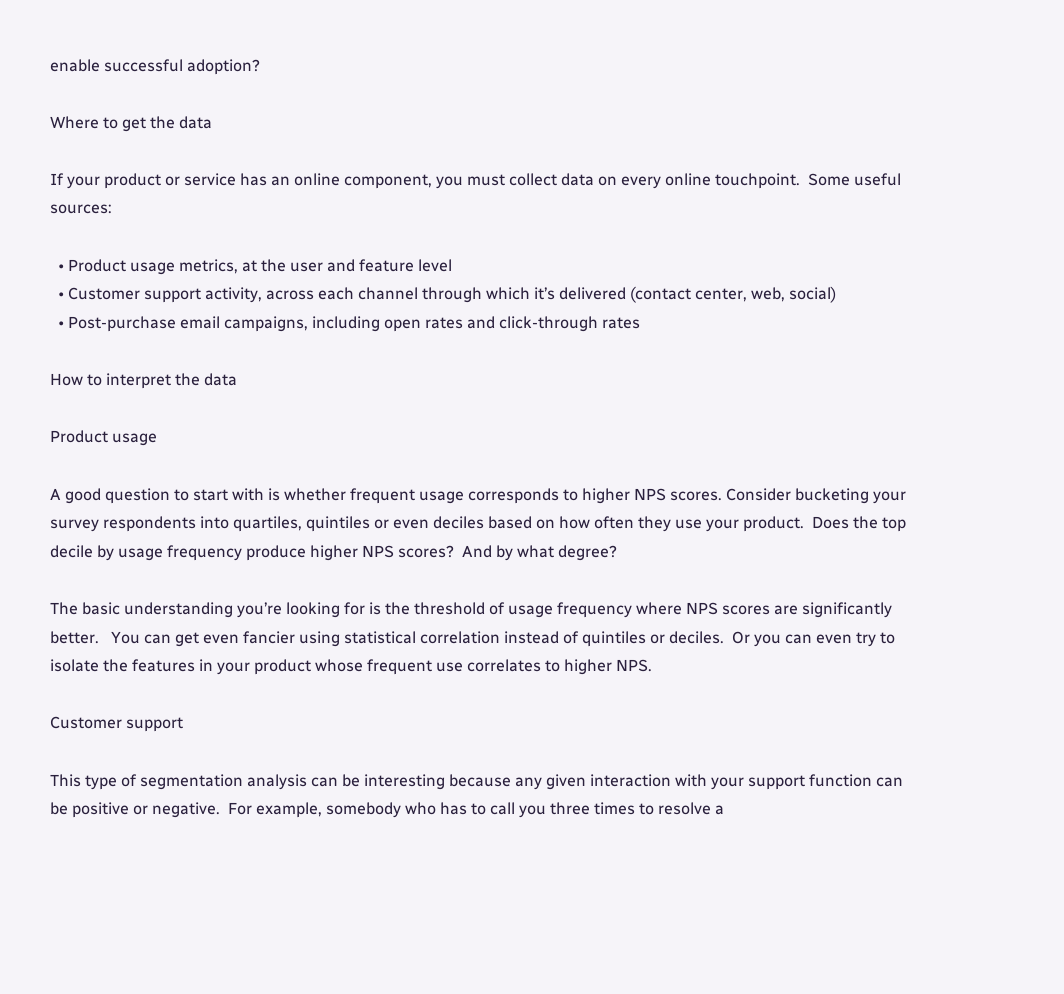enable successful adoption?

Where to get the data

If your product or service has an online component, you must collect data on every online touchpoint.  Some useful sources:

  • Product usage metrics, at the user and feature level
  • Customer support activity, across each channel through which it’s delivered (contact center, web, social)
  • Post-purchase email campaigns, including open rates and click-through rates

How to interpret the data

Product usage

A good question to start with is whether frequent usage corresponds to higher NPS scores. Consider bucketing your survey respondents into quartiles, quintiles or even deciles based on how often they use your product.  Does the top decile by usage frequency produce higher NPS scores?  And by what degree?

The basic understanding you’re looking for is the threshold of usage frequency where NPS scores are significantly better.   You can get even fancier using statistical correlation instead of quintiles or deciles.  Or you can even try to isolate the features in your product whose frequent use correlates to higher NPS.

Customer support

This type of segmentation analysis can be interesting because any given interaction with your support function can be positive or negative.  For example, somebody who has to call you three times to resolve a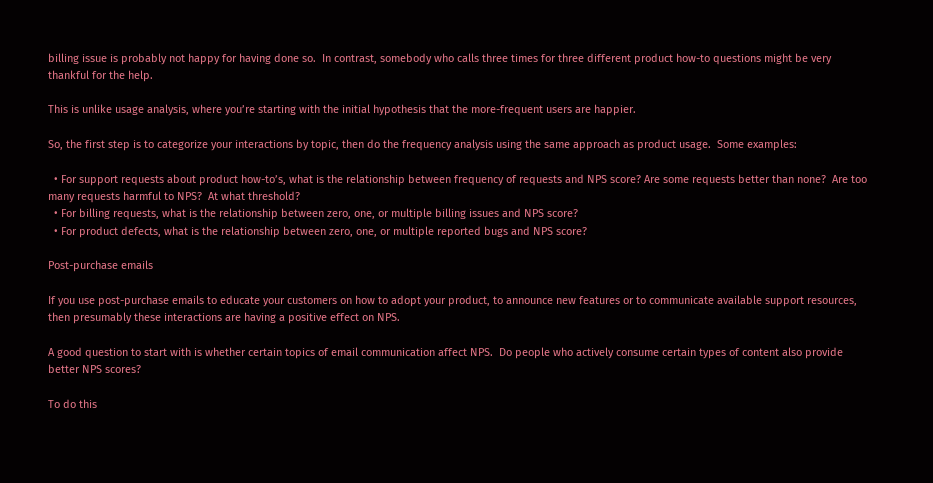billing issue is probably not happy for having done so.  In contrast, somebody who calls three times for three different product how-to questions might be very thankful for the help.

This is unlike usage analysis, where you’re starting with the initial hypothesis that the more-frequent users are happier.

So, the first step is to categorize your interactions by topic, then do the frequency analysis using the same approach as product usage.  Some examples:

  • For support requests about product how-to’s, what is the relationship between frequency of requests and NPS score? Are some requests better than none?  Are too many requests harmful to NPS?  At what threshold?
  • For billing requests, what is the relationship between zero, one, or multiple billing issues and NPS score?
  • For product defects, what is the relationship between zero, one, or multiple reported bugs and NPS score?

Post-purchase emails

If you use post-purchase emails to educate your customers on how to adopt your product, to announce new features or to communicate available support resources, then presumably these interactions are having a positive effect on NPS.

A good question to start with is whether certain topics of email communication affect NPS.  Do people who actively consume certain types of content also provide better NPS scores?

To do this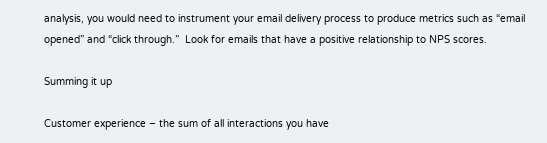analysis, you would need to instrument your email delivery process to produce metrics such as “email opened” and “click through.”  Look for emails that have a positive relationship to NPS scores.

Summing it up

Customer experience – the sum of all interactions you have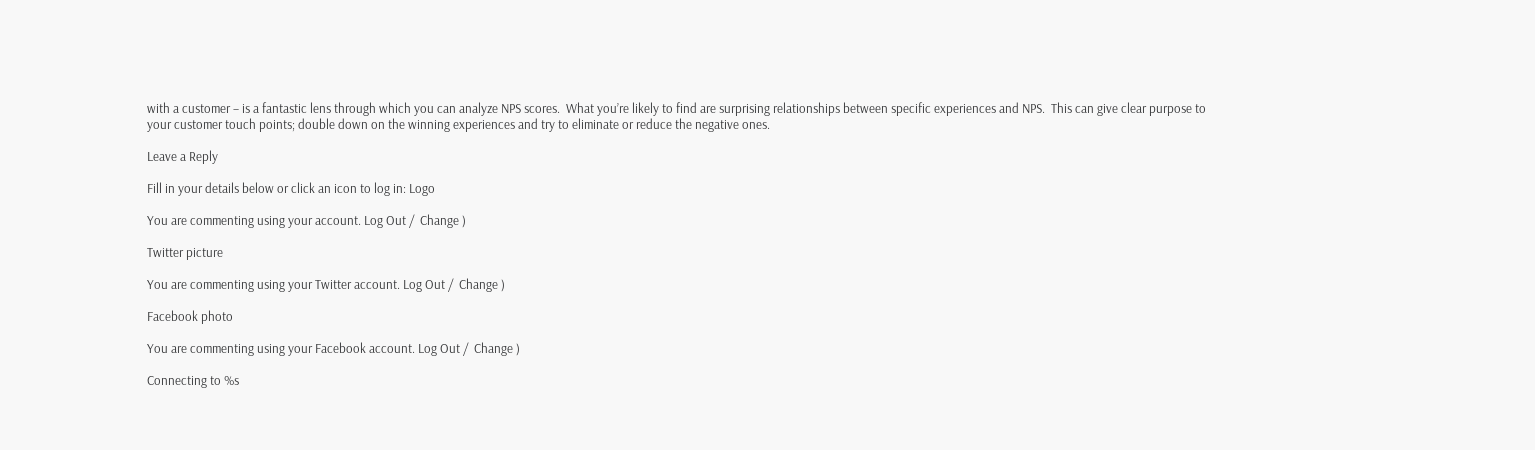with a customer – is a fantastic lens through which you can analyze NPS scores.  What you’re likely to find are surprising relationships between specific experiences and NPS.  This can give clear purpose to your customer touch points; double down on the winning experiences and try to eliminate or reduce the negative ones.

Leave a Reply

Fill in your details below or click an icon to log in: Logo

You are commenting using your account. Log Out /  Change )

Twitter picture

You are commenting using your Twitter account. Log Out /  Change )

Facebook photo

You are commenting using your Facebook account. Log Out /  Change )

Connecting to %s